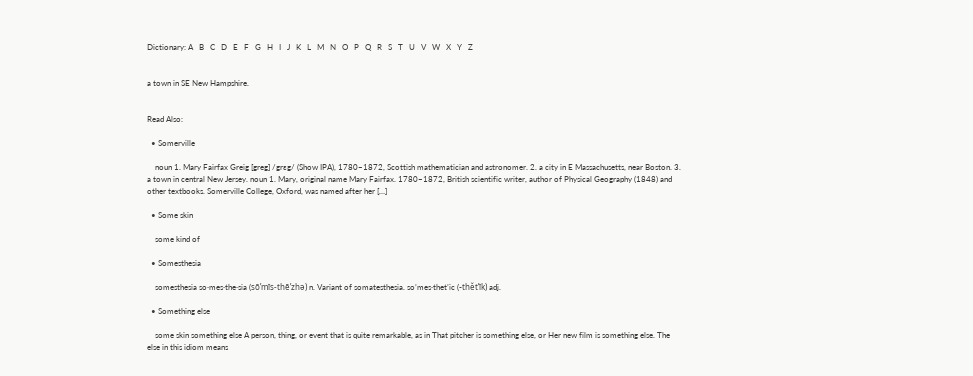Dictionary: A   B   C   D   E   F   G   H   I   J   K   L   M   N   O   P   Q   R   S   T   U   V   W   X   Y   Z


a town in SE New Hampshire.


Read Also:

  • Somerville

    noun 1. Mary Fairfax Greig [greg] /grɛg/ (Show IPA), 1780–1872, Scottish mathematician and astronomer. 2. a city in E Massachusetts, near Boston. 3. a town in central New Jersey. noun 1. Mary, original name Mary Fairfax. 1780–1872, British scientific writer, author of Physical Geography (1848) and other textbooks. Somerville College, Oxford, was named after her […]

  • Some skin

    some kind of

  • Somesthesia

    somesthesia so·mes·the·sia (sō’mĭs-thē’zhə) n. Variant of somatesthesia. so’mes·thet’ic (-thět’ĭk) adj.

  • Something else

    some skin something else A person, thing, or event that is quite remarkable, as in That pitcher is something else, or Her new film is something else. The else in this idiom means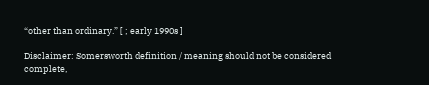“other than ordinary.” [ ; early 1990s ]

Disclaimer: Somersworth definition / meaning should not be considered complete,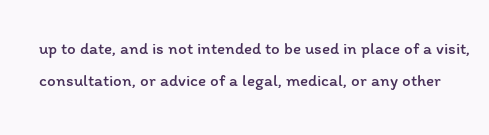up to date, and is not intended to be used in place of a visit, consultation, or advice of a legal, medical, or any other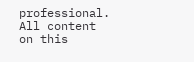professional. All content on this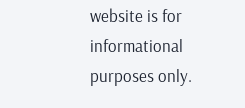website is for informational purposes only.